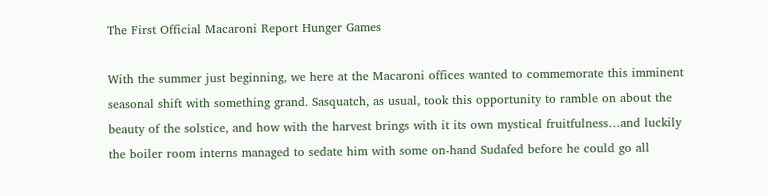The First Official Macaroni Report Hunger Games

With the summer just beginning, we here at the Macaroni offices wanted to commemorate this imminent seasonal shift with something grand. Sasquatch, as usual, took this opportunity to ramble on about the beauty of the solstice, and how with the harvest brings with it its own mystical fruitfulness…and luckily the boiler room interns managed to sedate him with some on-hand Sudafed before he could go all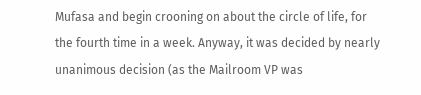Mufasa and begin crooning on about the circle of life, for the fourth time in a week. Anyway, it was decided by nearly unanimous decision (as the Mailroom VP was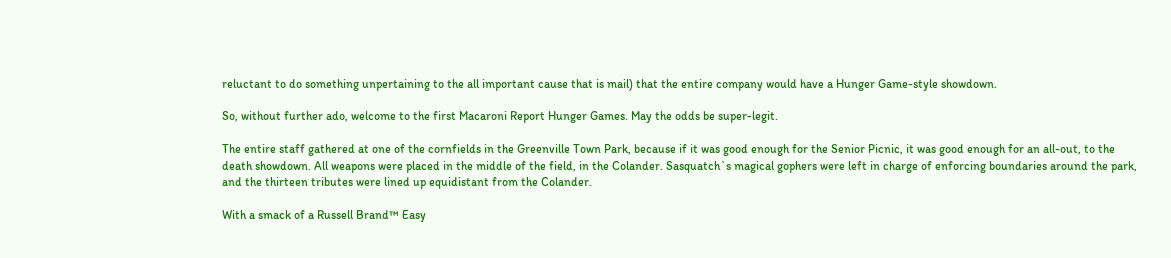reluctant to do something unpertaining to the all important cause that is mail) that the entire company would have a Hunger Game-style showdown.

So, without further ado, welcome to the first Macaroni Report Hunger Games. May the odds be super-legit.

The entire staff gathered at one of the cornfields in the Greenville Town Park, because if it was good enough for the Senior Picnic, it was good enough for an all-out, to the death showdown. All weapons were placed in the middle of the field, in the Colander. Sasquatch`s magical gophers were left in charge of enforcing boundaries around the park, and the thirteen tributes were lined up equidistant from the Colander.

With a smack of a Russell Brand™ Easy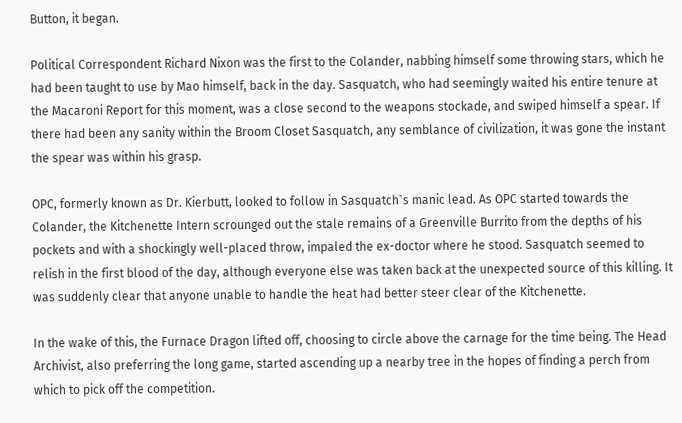Button, it began.

Political Correspondent Richard Nixon was the first to the Colander, nabbing himself some throwing stars, which he had been taught to use by Mao himself, back in the day. Sasquatch, who had seemingly waited his entire tenure at the Macaroni Report for this moment, was a close second to the weapons stockade, and swiped himself a spear. If there had been any sanity within the Broom Closet Sasquatch, any semblance of civilization, it was gone the instant the spear was within his grasp.

OPC, formerly known as Dr. Kierbutt, looked to follow in Sasquatch`s manic lead. As OPC started towards the Colander, the Kitchenette Intern scrounged out the stale remains of a Greenville Burrito from the depths of his pockets and with a shockingly well-placed throw, impaled the ex-doctor where he stood. Sasquatch seemed to relish in the first blood of the day, although everyone else was taken back at the unexpected source of this killing. It was suddenly clear that anyone unable to handle the heat had better steer clear of the Kitchenette.

In the wake of this, the Furnace Dragon lifted off, choosing to circle above the carnage for the time being. The Head Archivist, also preferring the long game, started ascending up a nearby tree in the hopes of finding a perch from which to pick off the competition.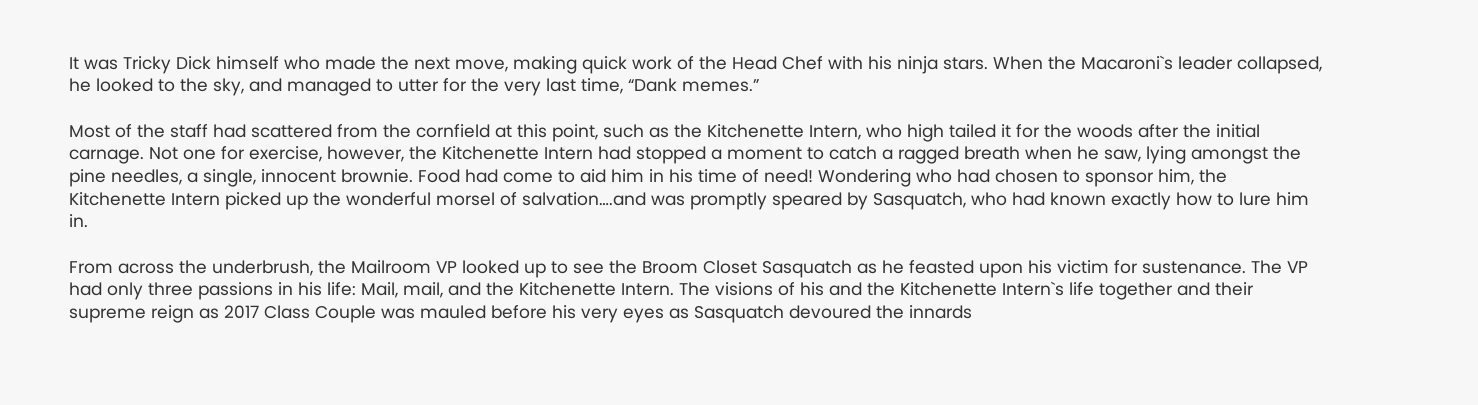It was Tricky Dick himself who made the next move, making quick work of the Head Chef with his ninja stars. When the Macaroni`s leader collapsed, he looked to the sky, and managed to utter for the very last time, “Dank memes.”

Most of the staff had scattered from the cornfield at this point, such as the Kitchenette Intern, who high tailed it for the woods after the initial carnage. Not one for exercise, however, the Kitchenette Intern had stopped a moment to catch a ragged breath when he saw, lying amongst the pine needles, a single, innocent brownie. Food had come to aid him in his time of need! Wondering who had chosen to sponsor him, the Kitchenette Intern picked up the wonderful morsel of salvation….and was promptly speared by Sasquatch, who had known exactly how to lure him in.

From across the underbrush, the Mailroom VP looked up to see the Broom Closet Sasquatch as he feasted upon his victim for sustenance. The VP had only three passions in his life: Mail, mail, and the Kitchenette Intern. The visions of his and the Kitchenette Intern`s life together and their supreme reign as 2017 Class Couple was mauled before his very eyes as Sasquatch devoured the innards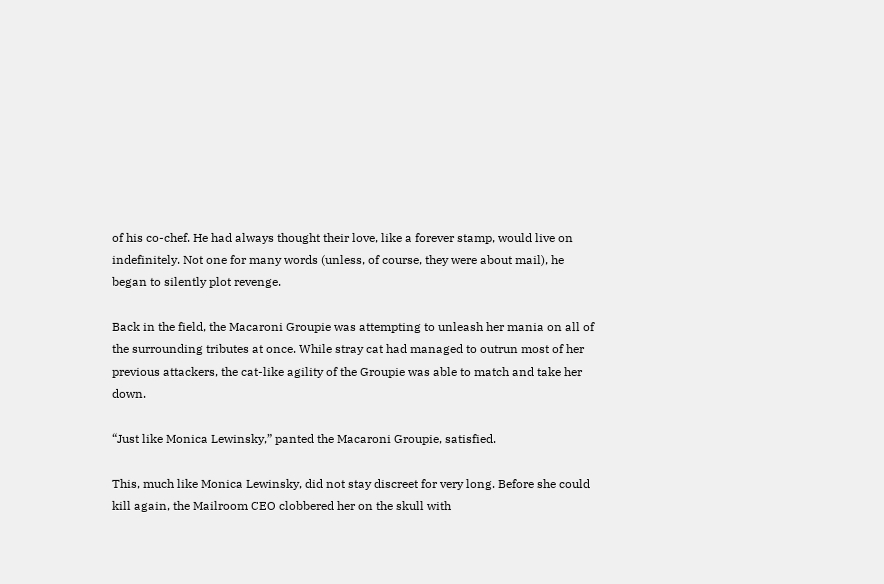of his co-chef. He had always thought their love, like a forever stamp, would live on indefinitely. Not one for many words (unless, of course, they were about mail), he began to silently plot revenge.

Back in the field, the Macaroni Groupie was attempting to unleash her mania on all of the surrounding tributes at once. While stray cat had managed to outrun most of her previous attackers, the cat-like agility of the Groupie was able to match and take her down.

“Just like Monica Lewinsky,” panted the Macaroni Groupie, satisfied.

This, much like Monica Lewinsky, did not stay discreet for very long. Before she could kill again, the Mailroom CEO clobbered her on the skull with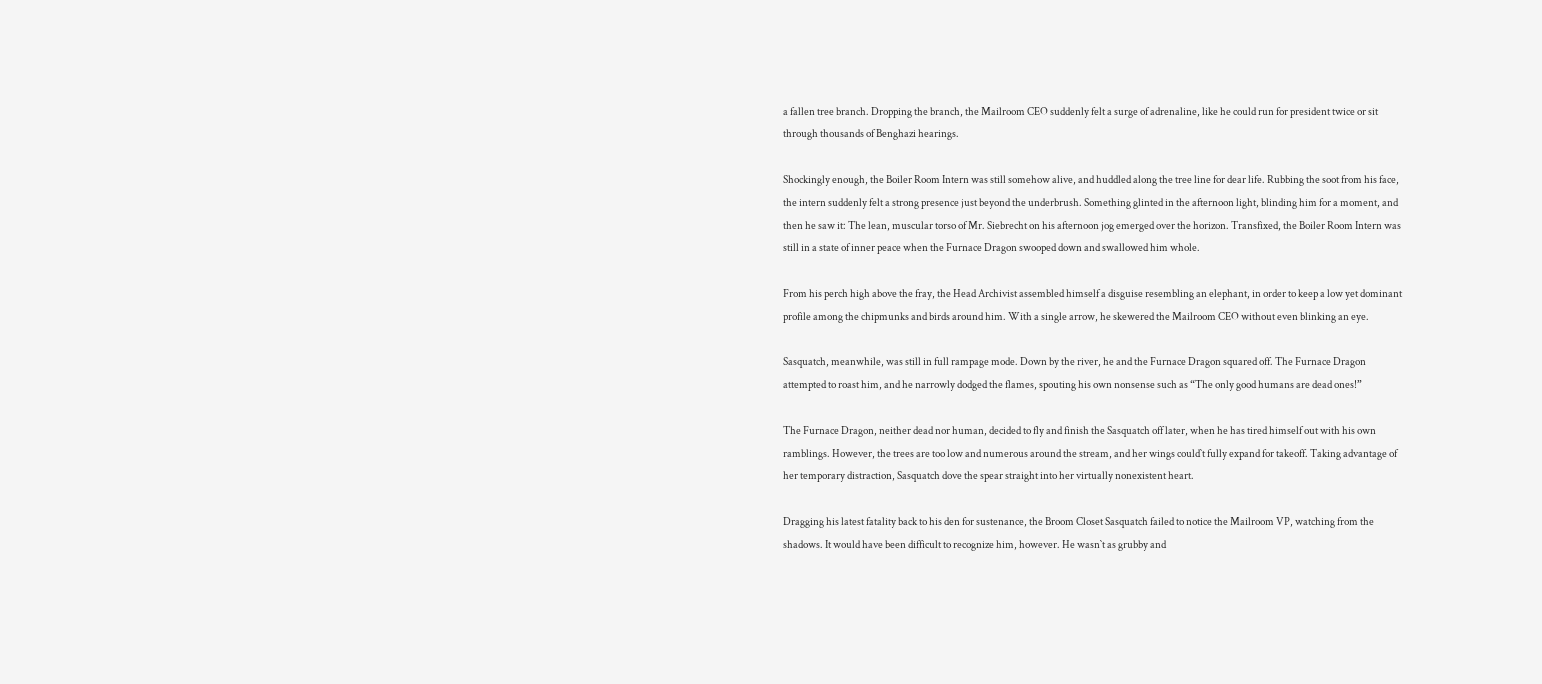a fallen tree branch. Dropping the branch, the Mailroom CEO suddenly felt a surge of adrenaline, like he could run for president twice or sit through thousands of Benghazi hearings.

Shockingly enough, the Boiler Room Intern was still somehow alive, and huddled along the tree line for dear life. Rubbing the soot from his face, the intern suddenly felt a strong presence just beyond the underbrush. Something glinted in the afternoon light, blinding him for a moment, and then he saw it: The lean, muscular torso of Mr. Siebrecht on his afternoon jog emerged over the horizon. Transfixed, the Boiler Room Intern was still in a state of inner peace when the Furnace Dragon swooped down and swallowed him whole.

From his perch high above the fray, the Head Archivist assembled himself a disguise resembling an elephant, in order to keep a low yet dominant profile among the chipmunks and birds around him. With a single arrow, he skewered the Mailroom CEO without even blinking an eye.

Sasquatch, meanwhile, was still in full rampage mode. Down by the river, he and the Furnace Dragon squared off. The Furnace Dragon attempted to roast him, and he narrowly dodged the flames, spouting his own nonsense such as “The only good humans are dead ones!”

The Furnace Dragon, neither dead nor human, decided to fly and finish the Sasquatch off later, when he has tired himself out with his own ramblings. However, the trees are too low and numerous around the stream, and her wings could`t fully expand for takeoff. Taking advantage of her temporary distraction, Sasquatch dove the spear straight into her virtually nonexistent heart.

Dragging his latest fatality back to his den for sustenance, the Broom Closet Sasquatch failed to notice the Mailroom VP, watching from the shadows. It would have been difficult to recognize him, however. He wasn`t as grubby and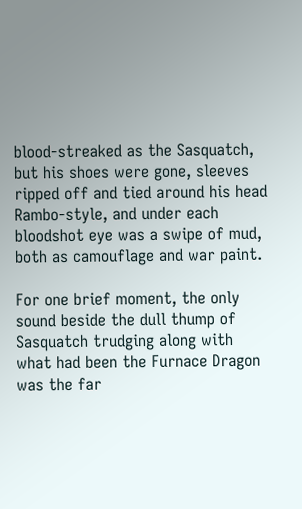blood-streaked as the Sasquatch, but his shoes were gone, sleeves ripped off and tied around his head Rambo-style, and under each bloodshot eye was a swipe of mud, both as camouflage and war paint.

For one brief moment, the only sound beside the dull thump of Sasquatch trudging along with what had been the Furnace Dragon was the far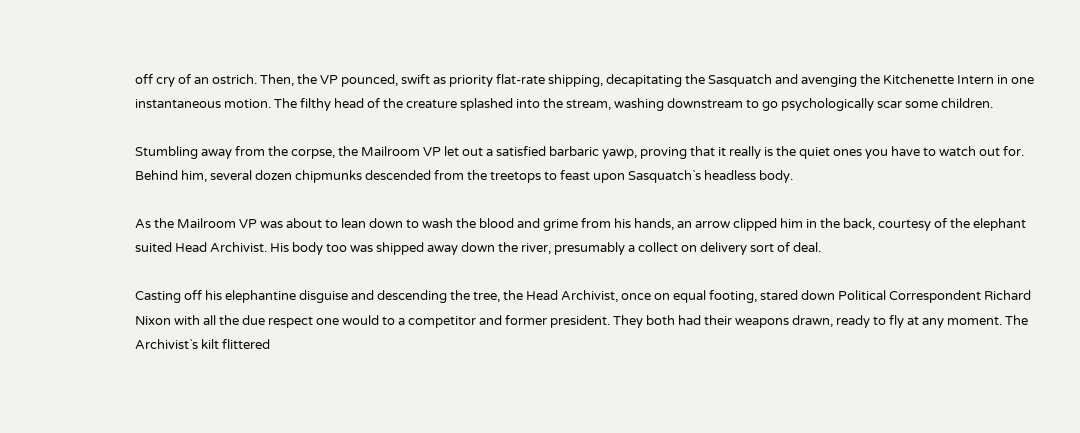off cry of an ostrich. Then, the VP pounced, swift as priority flat-rate shipping, decapitating the Sasquatch and avenging the Kitchenette Intern in one instantaneous motion. The filthy head of the creature splashed into the stream, washing downstream to go psychologically scar some children.

Stumbling away from the corpse, the Mailroom VP let out a satisfied barbaric yawp, proving that it really is the quiet ones you have to watch out for. Behind him, several dozen chipmunks descended from the treetops to feast upon Sasquatch`s headless body.

As the Mailroom VP was about to lean down to wash the blood and grime from his hands, an arrow clipped him in the back, courtesy of the elephant suited Head Archivist. His body too was shipped away down the river, presumably a collect on delivery sort of deal.

Casting off his elephantine disguise and descending the tree, the Head Archivist, once on equal footing, stared down Political Correspondent Richard Nixon with all the due respect one would to a competitor and former president. They both had their weapons drawn, ready to fly at any moment. The Archivist`s kilt flittered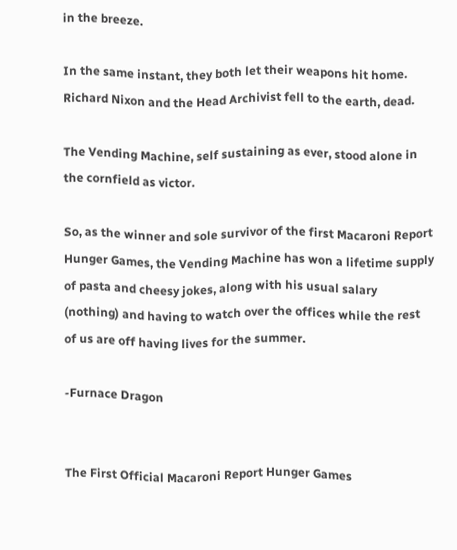in the breeze.

In the same instant, they both let their weapons hit home. Richard Nixon and the Head Archivist fell to the earth, dead.

The Vending Machine, self sustaining as ever, stood alone in the cornfield as victor.

So, as the winner and sole survivor of the first Macaroni Report Hunger Games, the Vending Machine has won a lifetime supply of pasta and cheesy jokes, along with his usual salary (nothing) and having to watch over the offices while the rest of us are off having lives for the summer.

-Furnace Dragon


The First Official Macaroni Report Hunger Games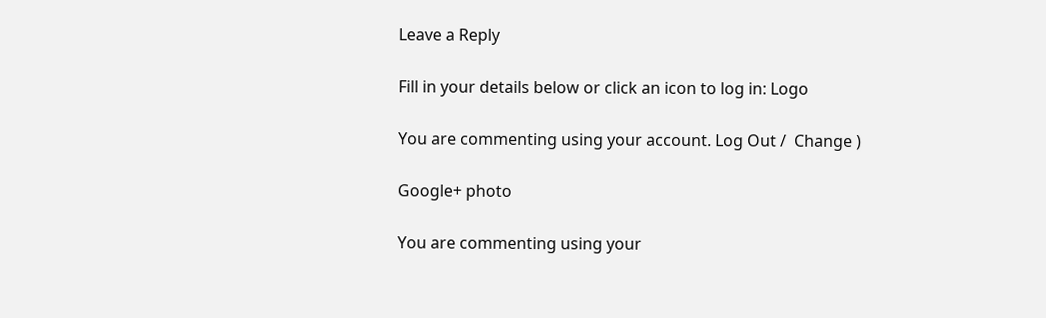Leave a Reply

Fill in your details below or click an icon to log in: Logo

You are commenting using your account. Log Out /  Change )

Google+ photo

You are commenting using your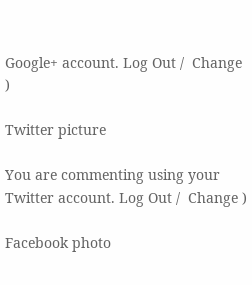Google+ account. Log Out /  Change )

Twitter picture

You are commenting using your Twitter account. Log Out /  Change )

Facebook photo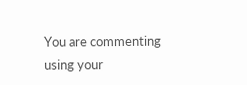You are commenting using your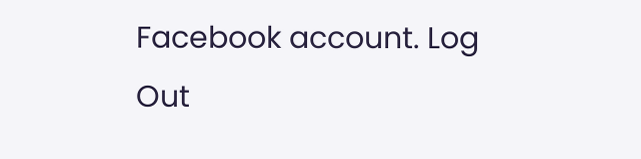Facebook account. Log Out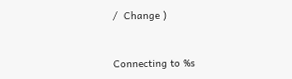/  Change )


Connecting to %s